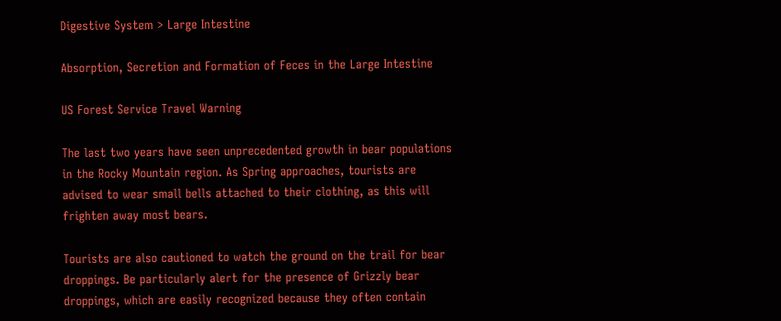Digestive System > Large Intestine

Absorption, Secretion and Formation of Feces in the Large Intestine

US Forest Service Travel Warning

The last two years have seen unprecedented growth in bear populations in the Rocky Mountain region. As Spring approaches, tourists are advised to wear small bells attached to their clothing, as this will frighten away most bears.

Tourists are also cautioned to watch the ground on the trail for bear droppings. Be particularly alert for the presence of Grizzly bear droppings, which are easily recognized because they often contain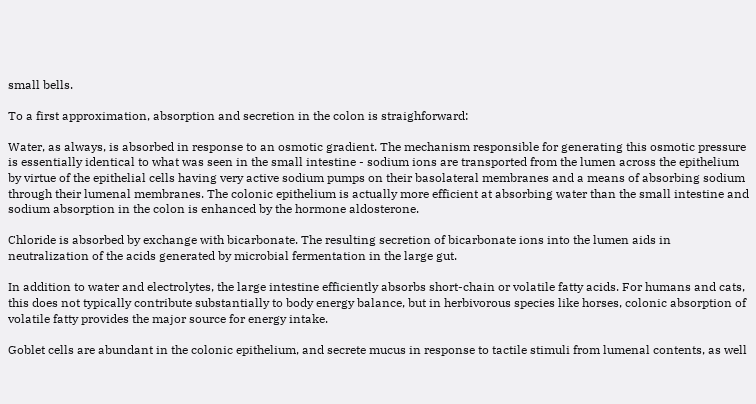small bells.

To a first approximation, absorption and secretion in the colon is straighforward:

Water, as always, is absorbed in response to an osmotic gradient. The mechanism responsible for generating this osmotic pressure is essentially identical to what was seen in the small intestine - sodium ions are transported from the lumen across the epithelium by virtue of the epithelial cells having very active sodium pumps on their basolateral membranes and a means of absorbing sodium through their lumenal membranes. The colonic epithelium is actually more efficient at absorbing water than the small intestine and sodium absorption in the colon is enhanced by the hormone aldosterone.

Chloride is absorbed by exchange with bicarbonate. The resulting secretion of bicarbonate ions into the lumen aids in neutralization of the acids generated by microbial fermentation in the large gut.

In addition to water and electrolytes, the large intestine efficiently absorbs short-chain or volatile fatty acids. For humans and cats, this does not typically contribute substantially to body energy balance, but in herbivorous species like horses, colonic absorption of volatile fatty provides the major source for energy intake.

Goblet cells are abundant in the colonic epithelium, and secrete mucus in response to tactile stimuli from lumenal contents, as well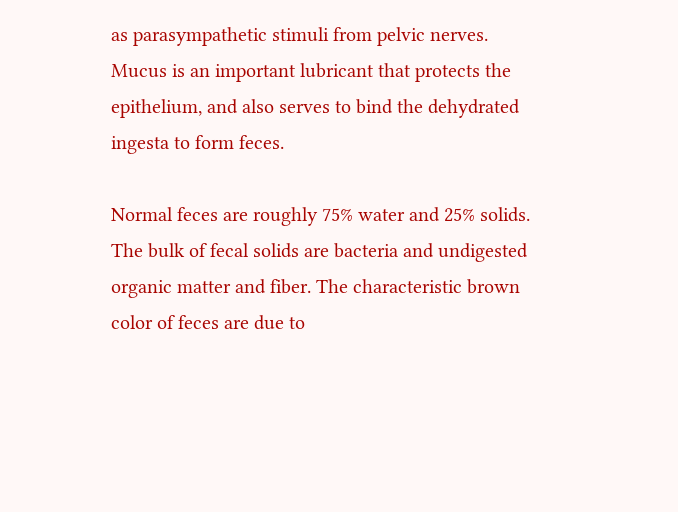as parasympathetic stimuli from pelvic nerves. Mucus is an important lubricant that protects the epithelium, and also serves to bind the dehydrated ingesta to form feces.

Normal feces are roughly 75% water and 25% solids. The bulk of fecal solids are bacteria and undigested organic matter and fiber. The characteristic brown color of feces are due to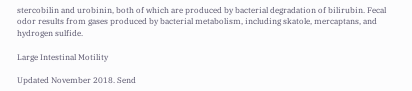stercobilin and urobinin, both of which are produced by bacterial degradation of bilirubin. Fecal odor results from gases produced by bacterial metabolism, including skatole, mercaptans, and hydrogen sulfide.

Large Intestinal Motility

Updated November 2018. Send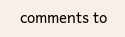comments to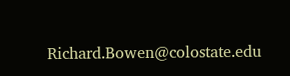Richard.Bowen@colostate.edu